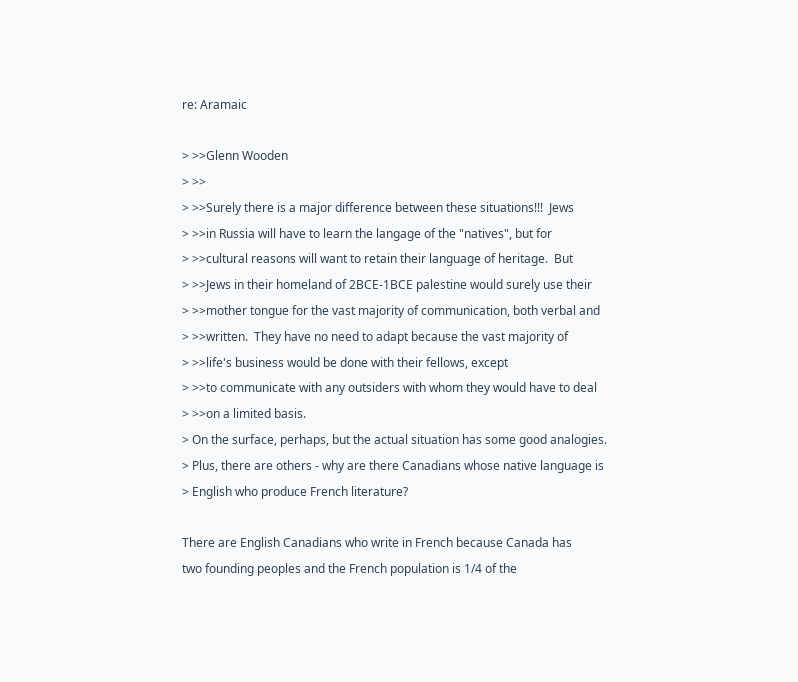re: Aramaic

> >>Glenn Wooden
> >>
> >>Surely there is a major difference between these situations!!!  Jews
> >>in Russia will have to learn the langage of the "natives", but for
> >>cultural reasons will want to retain their language of heritage.  But
> >>Jews in their homeland of 2BCE-1BCE palestine would surely use their
> >>mother tongue for the vast majority of communication, both verbal and
> >>written.  They have no need to adapt because the vast majority of
> >>life's business would be done with their fellows, except
> >>to communicate with any outsiders with whom they would have to deal
> >>on a limited basis.
> On the surface, perhaps, but the actual situation has some good analogies.
> Plus, there are others - why are there Canadians whose native language is
> English who produce French literature?

There are English Canadians who write in French because Canada has
two founding peoples and the French population is 1/4 of the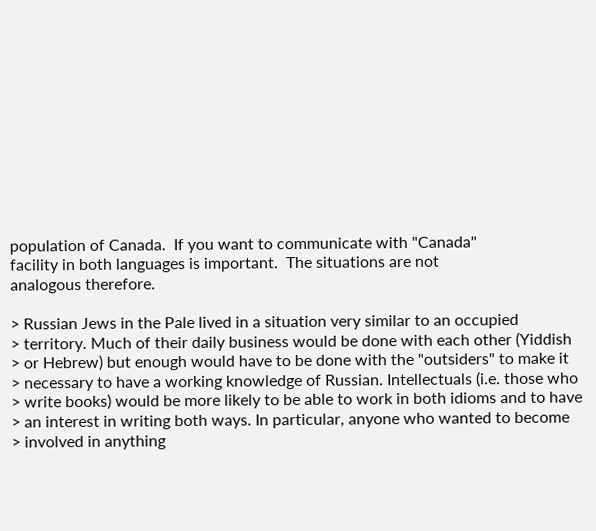population of Canada.  If you want to communicate with "Canada"
facility in both languages is important.  The situations are not
analogous therefore.

> Russian Jews in the Pale lived in a situation very similar to an occupied
> territory. Much of their daily business would be done with each other (Yiddish
> or Hebrew) but enough would have to be done with the "outsiders" to make it
> necessary to have a working knowledge of Russian. Intellectuals (i.e. those who
> write books) would be more likely to be able to work in both idioms and to have
> an interest in writing both ways. In particular, anyone who wanted to become
> involved in anything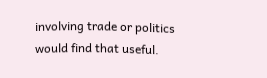involving trade or politics would find that useful.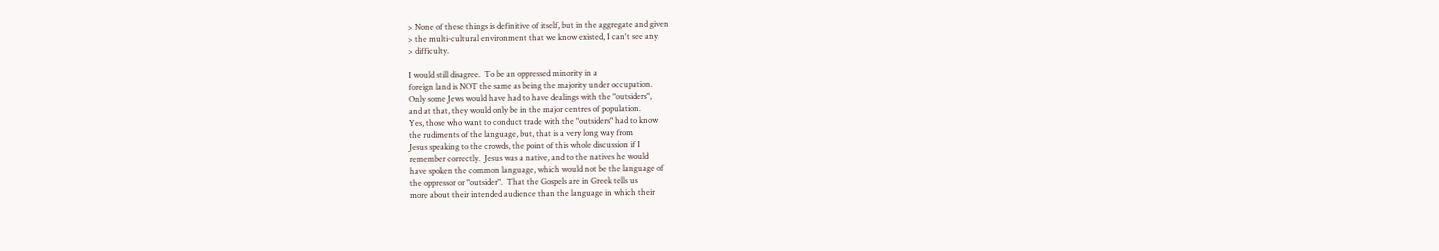> None of these things is definitive of itself, but in the aggregate and given
> the multi-cultural environment that we know existed, I can't see any
> difficulty.

I would still disagree.  To be an oppressed minority in a
foreign land is NOT the same as being the majority under occupation.
Only some Jews would have had to have dealings with the "outsiders",
and at that, they would only be in the major centres of population.
Yes, those who want to conduct trade with the "outsiders" had to know
the rudiments of the language, but, that is a very long way from
Jesus speaking to the crowds, the point of this whole discussion if I
remember correctly.  Jesus was a native, and to the natives he would
have spoken the common language, which would not be the language of
the oppressor or "outsider".  That the Gospels are in Greek tells us
more about their intended audience than the language in which their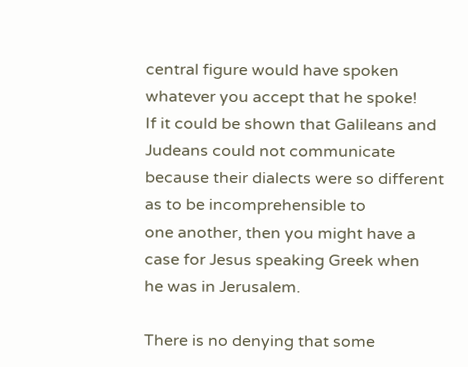central figure would have spoken whatever you accept that he spoke!
If it could be shown that Galileans and Judeans could not communicate
because their dialects were so different as to be incomprehensible to
one another, then you might have a case for Jesus speaking Greek when
he was in Jerusalem.

There is no denying that some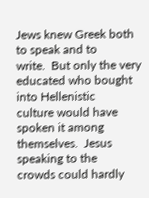Jews knew Greek both to speak and to
write.  But only the very educated who bought into Hellenistic
culture would have spoken it among themselves.  Jesus speaking to the
crowds could hardly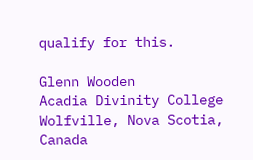qualify for this.

Glenn Wooden
Acadia Divinity College
Wolfville, Nova Scotia, Canada